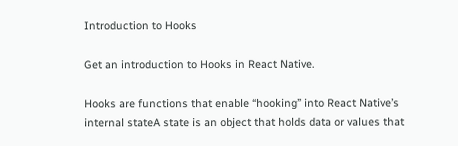Introduction to Hooks

Get an introduction to Hooks in React Native.

Hooks are functions that enable “hooking” into React Native’s internal stateA state is an object that holds data or values that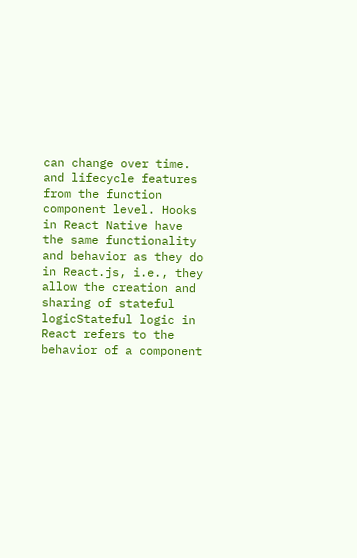can change over time. and lifecycle features from the function component level. Hooks in React Native have the same functionality and behavior as they do in React.js, i.e., they allow the creation and sharing of stateful logicStateful logic in React refers to the behavior of a component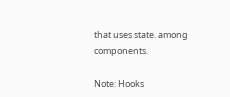that uses state. among components.

Note: Hooks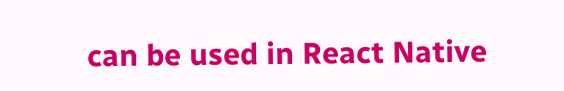can be used in React Native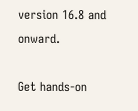version 16.8 and onward.

Get hands-on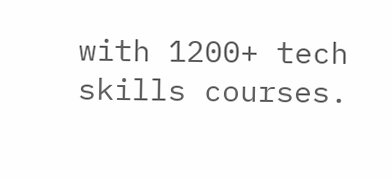with 1200+ tech skills courses.